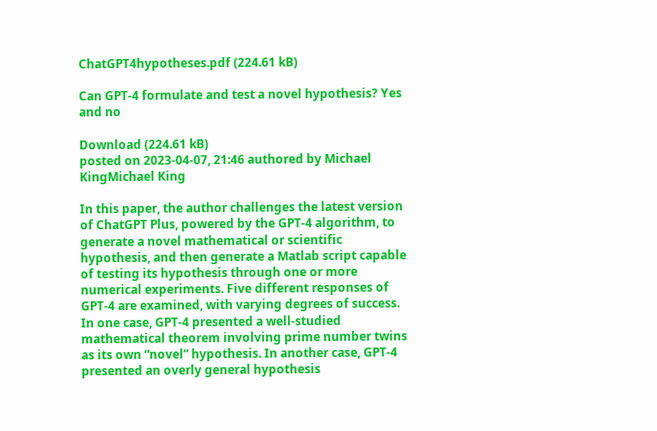ChatGPT4hypotheses.pdf (224.61 kB)

Can GPT-4 formulate and test a novel hypothesis? Yes and no

Download (224.61 kB)
posted on 2023-04-07, 21:46 authored by Michael KingMichael King

In this paper, the author challenges the latest version of ChatGPT Plus, powered by the GPT-4 algorithm, to generate a novel mathematical or scientific hypothesis, and then generate a Matlab script capable of testing its hypothesis through one or more numerical experiments. Five different responses of GPT-4 are examined, with varying degrees of success. In one case, GPT-4 presented a well-studied mathematical theorem involving prime number twins as its own “novel” hypothesis. In another case, GPT-4 presented an overly general hypothesis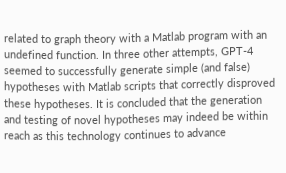related to graph theory with a Matlab program with an undefined function. In three other attempts, GPT-4 seemed to successfully generate simple (and false) hypotheses with Matlab scripts that correctly disproved these hypotheses. It is concluded that the generation and testing of novel hypotheses may indeed be within reach as this technology continues to advance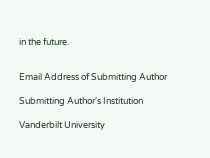in the future.


Email Address of Submitting Author

Submitting Author's Institution

Vanderbilt University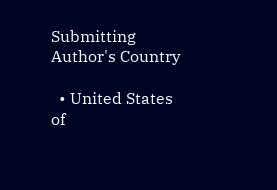Submitting Author's Country

  • United States of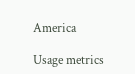America

Usage metrics